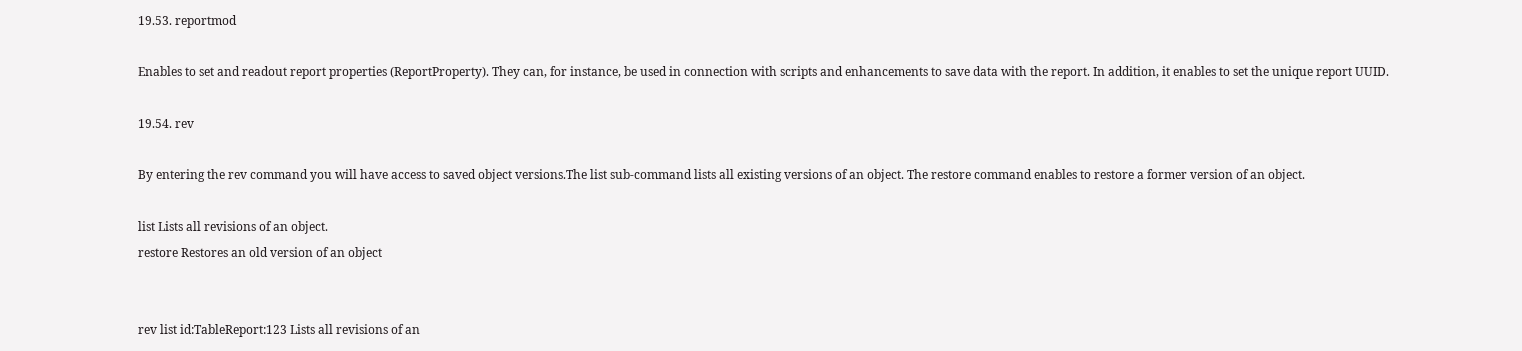19.53. reportmod

Enables to set and readout report properties (ReportProperty). They can, for instance, be used in connection with scripts and enhancements to save data with the report. In addition, it enables to set the unique report UUID.

19.54. rev

By entering the rev command you will have access to saved object versions.The list sub-command lists all existing versions of an object. The restore command enables to restore a former version of an object.

list Lists all revisions of an object.
restore Restores an old version of an object


rev list id:TableReport:123 Lists all revisions of an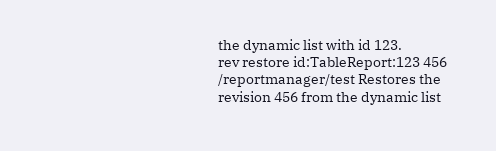the dynamic list with id 123.
rev restore id:TableReport:123 456 /reportmanager/test Restores the revision 456 from the dynamic list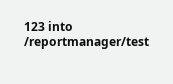123 into /reportmanager/test